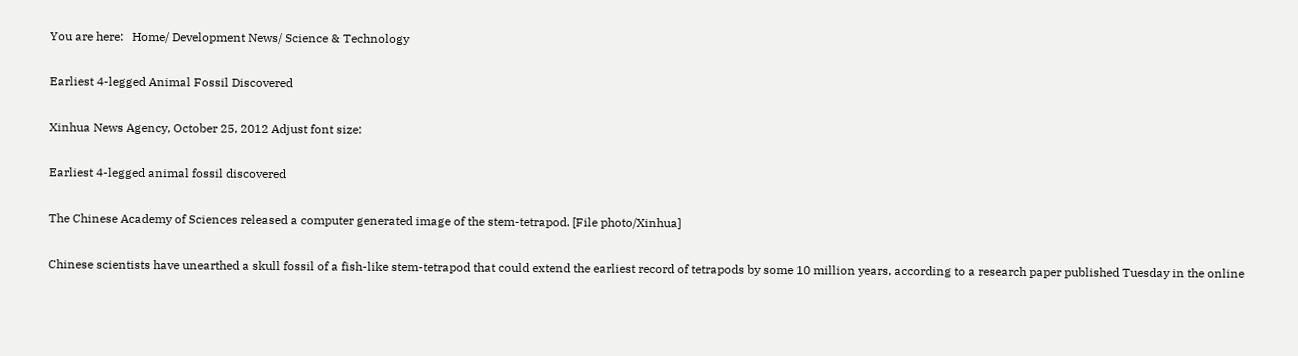You are here:   Home/ Development News/ Science & Technology

Earliest 4-legged Animal Fossil Discovered

Xinhua News Agency, October 25, 2012 Adjust font size:

Earliest 4-legged animal fossil discovered

The Chinese Academy of Sciences released a computer generated image of the stem-tetrapod. [File photo/Xinhua]

Chinese scientists have unearthed a skull fossil of a fish-like stem-tetrapod that could extend the earliest record of tetrapods by some 10 million years, according to a research paper published Tuesday in the online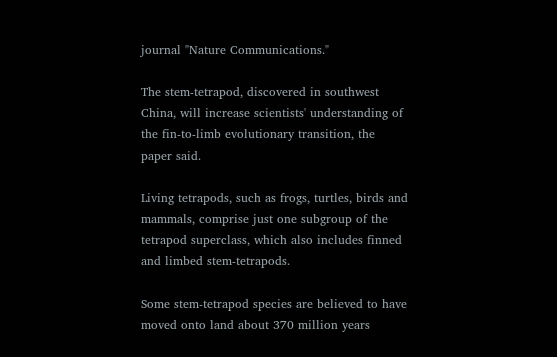journal "Nature Communications."

The stem-tetrapod, discovered in southwest China, will increase scientists' understanding of the fin-to-limb evolutionary transition, the paper said.

Living tetrapods, such as frogs, turtles, birds and mammals, comprise just one subgroup of the tetrapod superclass, which also includes finned and limbed stem-tetrapods.

Some stem-tetrapod species are believed to have moved onto land about 370 million years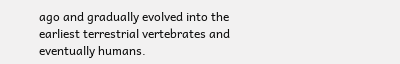ago and gradually evolved into the earliest terrestrial vertebrates and eventually humans.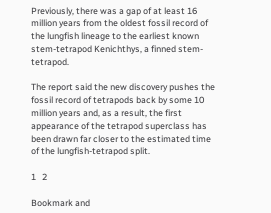Previously, there was a gap of at least 16 million years from the oldest fossil record of the lungfish lineage to the earliest known stem-tetrapod Kenichthys, a finned stem-tetrapod.

The report said the new discovery pushes the fossil record of tetrapods back by some 10 million years and, as a result, the first appearance of the tetrapod superclass has been drawn far closer to the estimated time of the lungfish-tetrapod split.

1   2

Bookmark and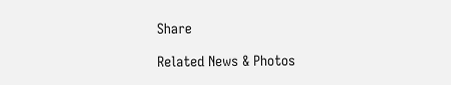Share

Related News & Photos